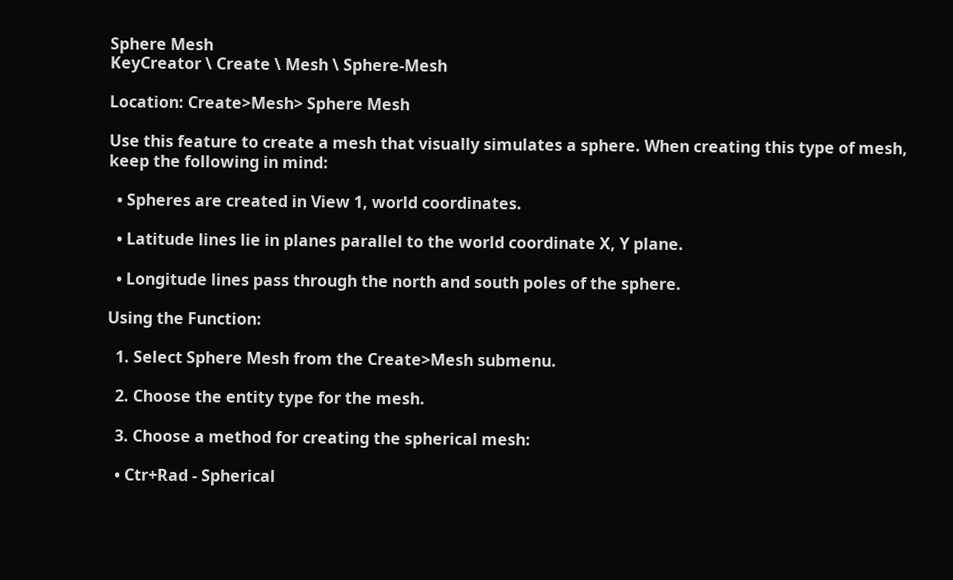Sphere Mesh
KeyCreator \ Create \ Mesh \ Sphere-Mesh

Location: Create>Mesh> Sphere Mesh

Use this feature to create a mesh that visually simulates a sphere. When creating this type of mesh, keep the following in mind:

  • Spheres are created in View 1, world coordinates.

  • Latitude lines lie in planes parallel to the world coordinate X, Y plane.

  • Longitude lines pass through the north and south poles of the sphere.

Using the Function:

  1. Select Sphere Mesh from the Create>Mesh submenu.

  2. Choose the entity type for the mesh.

  3. Choose a method for creating the spherical mesh:

  • Ctr+Rad - Spherical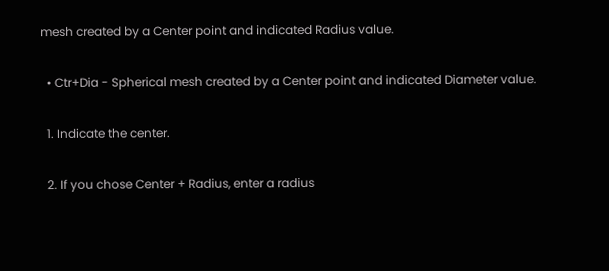mesh created by a Center point and indicated Radius value.

  • Ctr+Dia - Spherical mesh created by a Center point and indicated Diameter value.

  1. Indicate the center.

  2. If you chose Center + Radius, enter a radius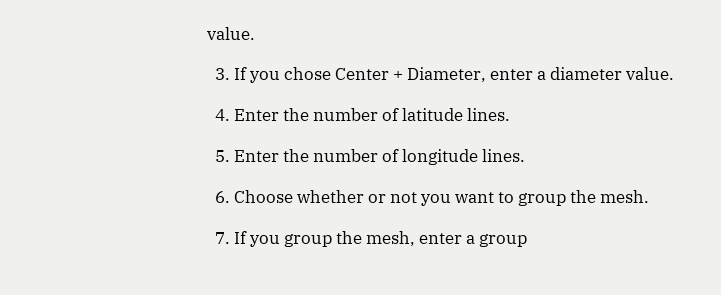value.

  3. If you chose Center + Diameter, enter a diameter value.

  4. Enter the number of latitude lines.

  5. Enter the number of longitude lines.

  6. Choose whether or not you want to group the mesh.

  7. If you group the mesh, enter a group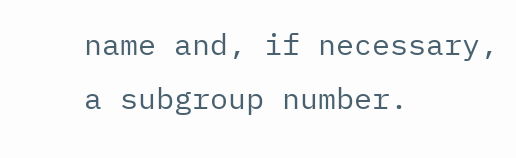name and, if necessary, a subgroup number.